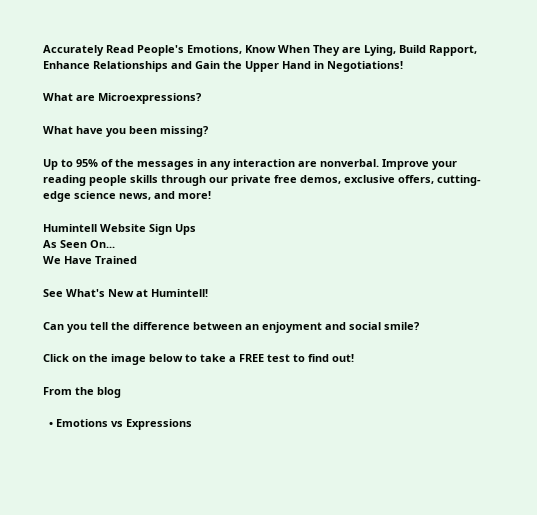Accurately Read People's Emotions, Know When They are Lying, Build Rapport, Enhance Relationships and Gain the Upper Hand in Negotiations!

What are Microexpressions?

What have you been missing?

Up to 95% of the messages in any interaction are nonverbal. Improve your reading people skills through our private free demos, exclusive offers, cutting-edge science news, and more!

Humintell Website Sign Ups
As Seen On...
We Have Trained

See What's New at Humintell!

Can you tell the difference between an enjoyment and social smile?

Click on the image below to take a FREE test to find out!

From the blog

  • Emotions vs Expressions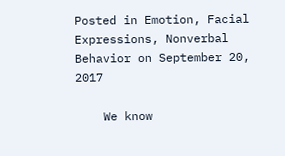Posted in Emotion, Facial Expressions, Nonverbal Behavior on September 20, 2017

    We know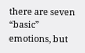there are seven “basic” emotions, but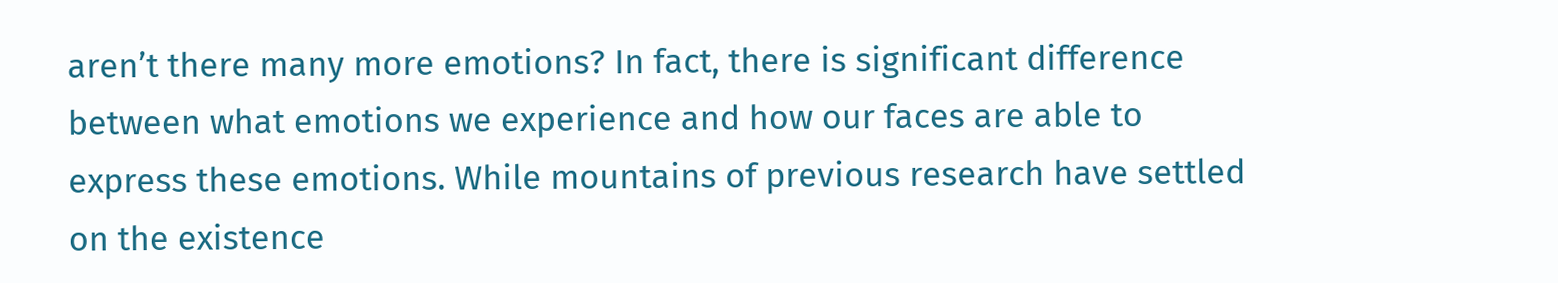aren’t there many more emotions? In fact, there is significant difference between what emotions we experience and how our faces are able to express these emotions. While mountains of previous research have settled on the existence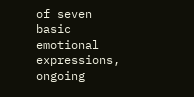of seven basic emotional expressions, ongoing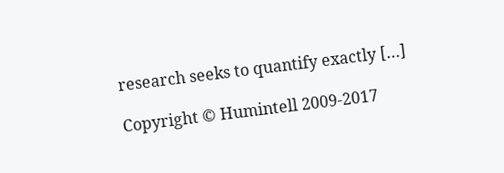research seeks to quantify exactly […]

Copyright © Humintell 2009-2017